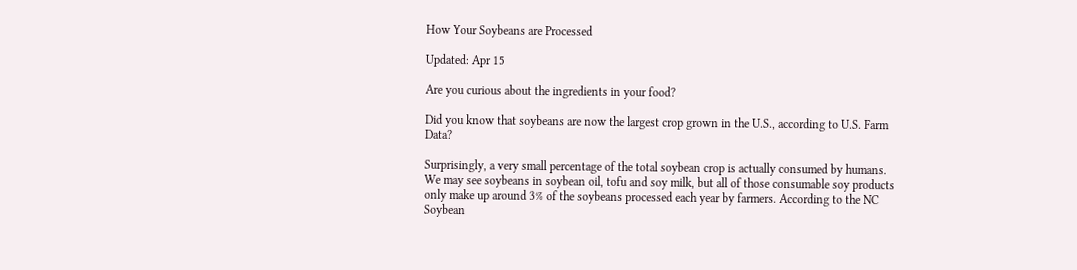How Your Soybeans are Processed

Updated: Apr 15

Are you curious about the ingredients in your food?

Did you know that soybeans are now the largest crop grown in the U.S., according to U.S. Farm Data?

Surprisingly, a very small percentage of the total soybean crop is actually consumed by humans. We may see soybeans in soybean oil, tofu and soy milk, but all of those consumable soy products only make up around 3% of the soybeans processed each year by farmers. According to the NC Soybean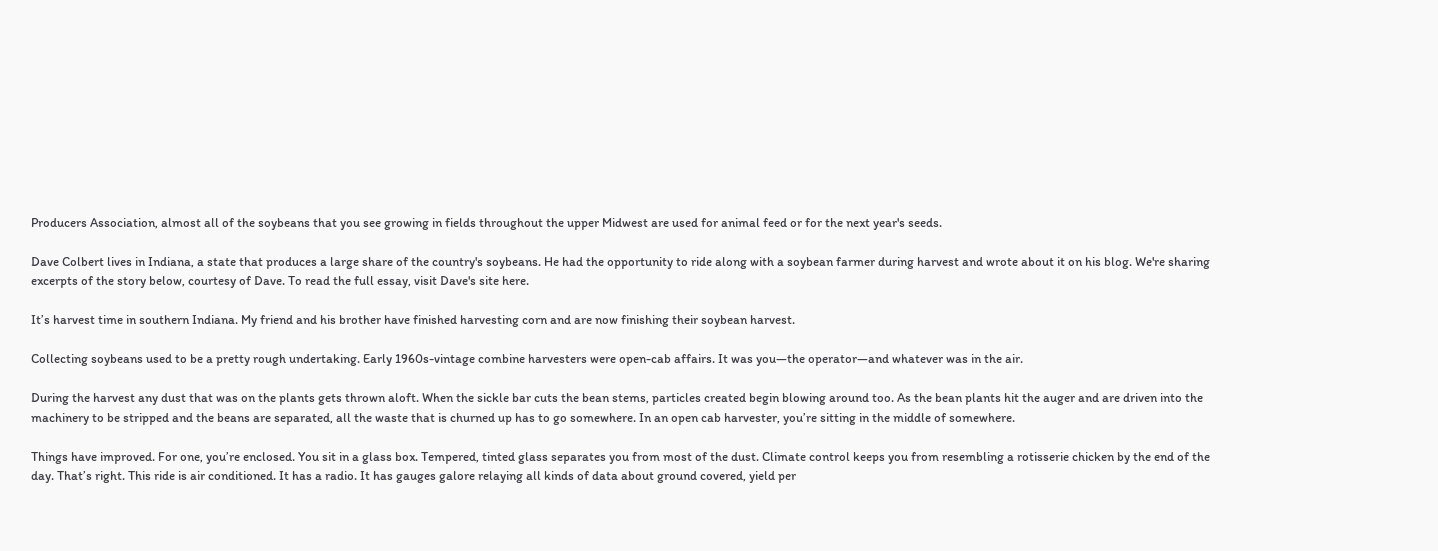Producers Association, almost all of the soybeans that you see growing in fields throughout the upper Midwest are used for animal feed or for the next year's seeds.

Dave Colbert lives in Indiana, a state that produces a large share of the country's soybeans. He had the opportunity to ride along with a soybean farmer during harvest and wrote about it on his blog. We're sharing excerpts of the story below, courtesy of Dave. To read the full essay, visit Dave's site here.

It’s harvest time in southern Indiana. My friend and his brother have finished harvesting corn and are now finishing their soybean harvest.

Collecting soybeans used to be a pretty rough undertaking. Early 1960s-vintage combine harvesters were open-cab affairs. It was you—the operator—and whatever was in the air.

During the harvest any dust that was on the plants gets thrown aloft. When the sickle bar cuts the bean stems, particles created begin blowing around too. As the bean plants hit the auger and are driven into the machinery to be stripped and the beans are separated, all the waste that is churned up has to go somewhere. In an open cab harvester, you’re sitting in the middle of somewhere.

Things have improved. For one, you’re enclosed. You sit in a glass box. Tempered, tinted glass separates you from most of the dust. Climate control keeps you from resembling a rotisserie chicken by the end of the day. That’s right. This ride is air conditioned. It has a radio. It has gauges galore relaying all kinds of data about ground covered, yield per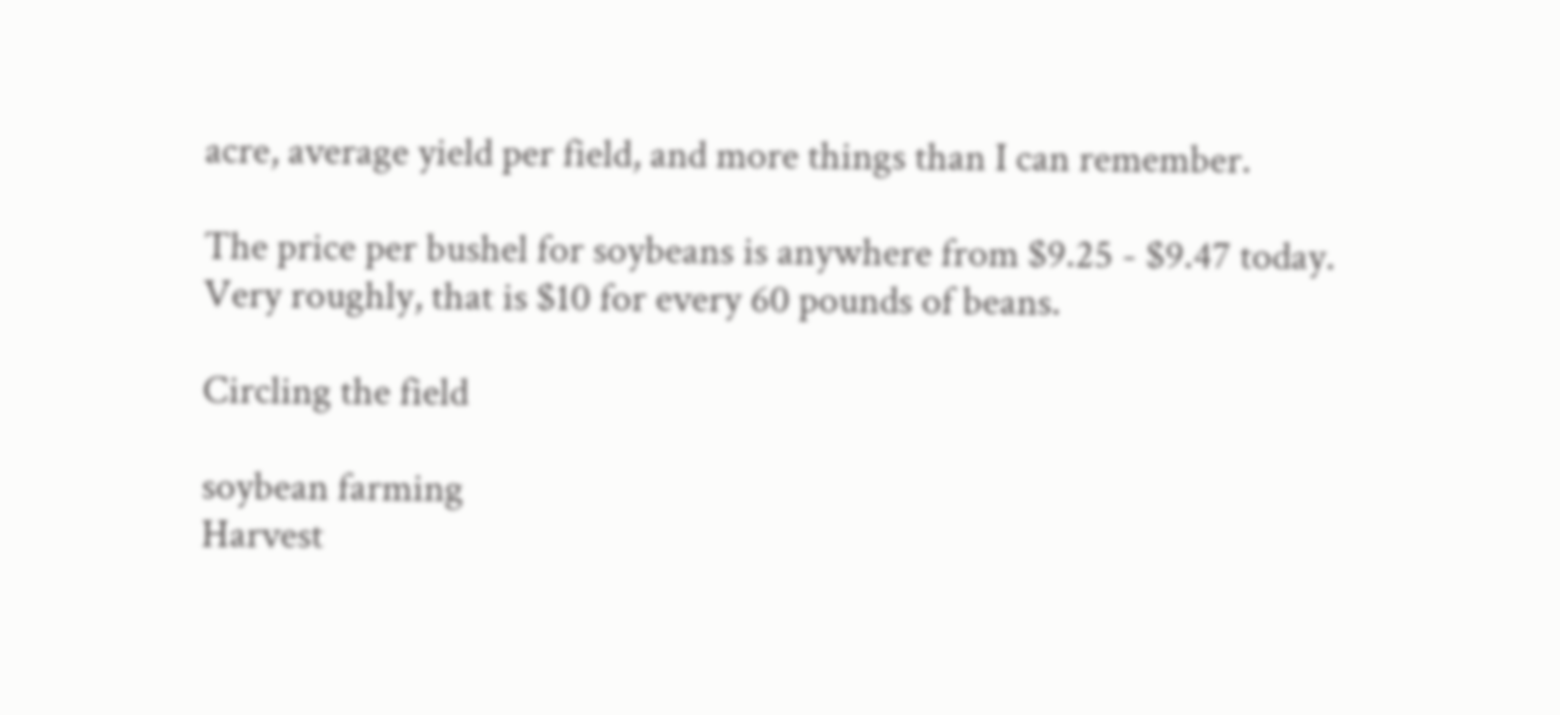acre, average yield per field, and more things than I can remember.

The price per bushel for soybeans is anywhere from $9.25 - $9.47 today. Very roughly, that is $10 for every 60 pounds of beans.

Circling the field

soybean farming
Harvest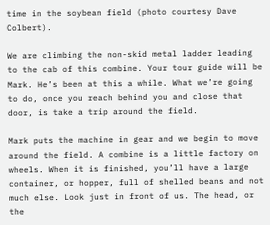time in the soybean field (photo courtesy Dave Colbert).

We are climbing the non-skid metal ladder leading to the cab of this combine. Your tour guide will be Mark. He’s been at this a while. What we’re going to do, once you reach behind you and close that door, is take a trip around the field.

Mark puts the machine in gear and we begin to move around the field. A combine is a little factory on wheels. When it is finished, you’ll have a large container, or hopper, full of shelled beans and not much else. Look just in front of us. The head, or the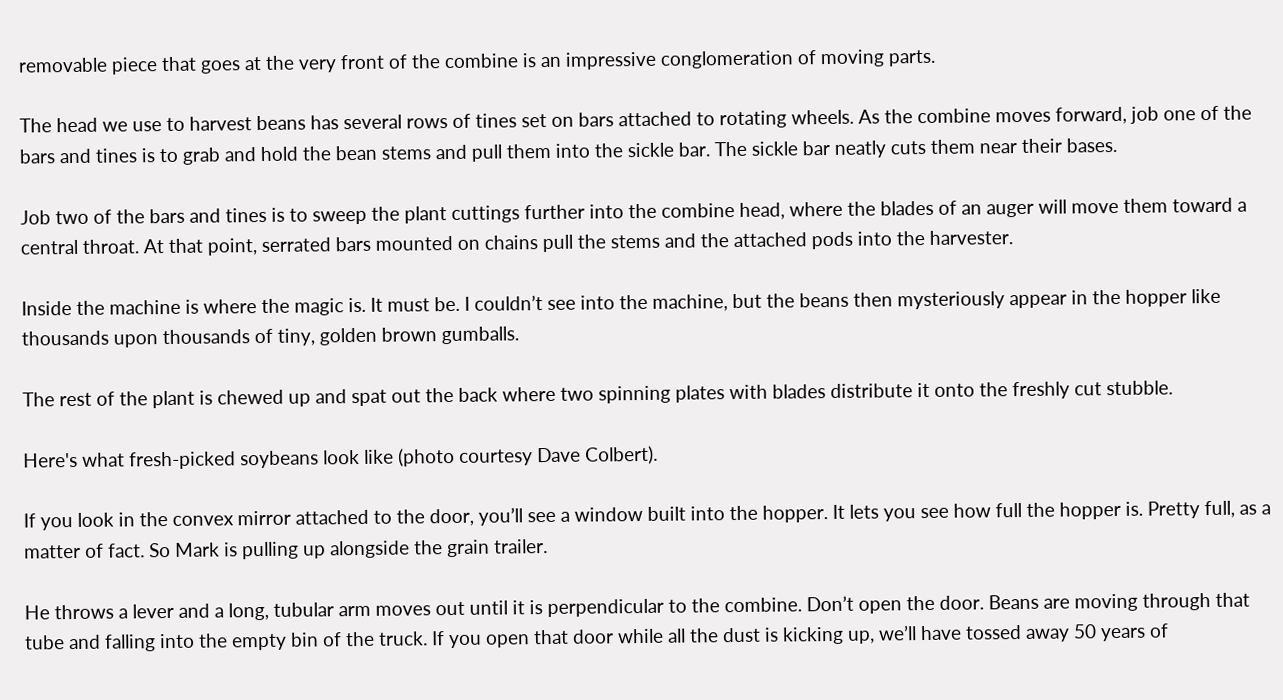removable piece that goes at the very front of the combine is an impressive conglomeration of moving parts.

The head we use to harvest beans has several rows of tines set on bars attached to rotating wheels. As the combine moves forward, job one of the bars and tines is to grab and hold the bean stems and pull them into the sickle bar. The sickle bar neatly cuts them near their bases.

Job two of the bars and tines is to sweep the plant cuttings further into the combine head, where the blades of an auger will move them toward a central throat. At that point, serrated bars mounted on chains pull the stems and the attached pods into the harvester.

Inside the machine is where the magic is. It must be. I couldn’t see into the machine, but the beans then mysteriously appear in the hopper like thousands upon thousands of tiny, golden brown gumballs.

The rest of the plant is chewed up and spat out the back where two spinning plates with blades distribute it onto the freshly cut stubble.

Here's what fresh-picked soybeans look like (photo courtesy Dave Colbert).

If you look in the convex mirror attached to the door, you’ll see a window built into the hopper. It lets you see how full the hopper is. Pretty full, as a matter of fact. So Mark is pulling up alongside the grain trailer.

He throws a lever and a long, tubular arm moves out until it is perpendicular to the combine. Don’t open the door. Beans are moving through that tube and falling into the empty bin of the truck. If you open that door while all the dust is kicking up, we’ll have tossed away 50 years of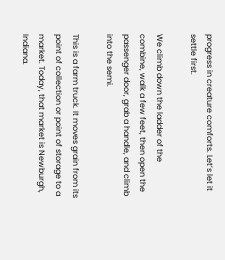progress in creature comforts. Let’s let it settle first.

We climb down the ladder of the combine, walk a few feet, then open the passenger door, grab a handle, and climb into the semi.

This is a farm truck. It moves grain from its point of collection or point of storage to a market. Today, that market is Newburgh, Indiana.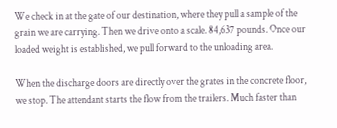We check in at the gate of our destination, where they pull a sample of the grain we are carrying. Then we drive onto a scale. 84,637 pounds. Once our loaded weight is established, we pull forward to the unloading area.

When the discharge doors are directly over the grates in the concrete floor, we stop. The attendant starts the flow from the trailers. Much faster than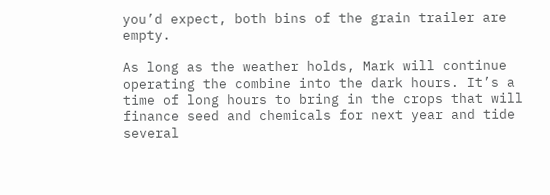you’d expect, both bins of the grain trailer are empty.

As long as the weather holds, Mark will continue operating the combine into the dark hours. It’s a time of long hours to bring in the crops that will finance seed and chemicals for next year and tide several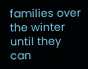families over the winter until they can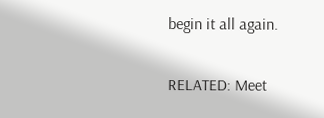begin it all again.

RELATED: Meet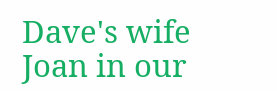Dave's wife Joan in our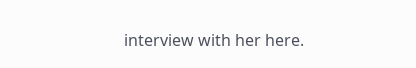interview with her here.